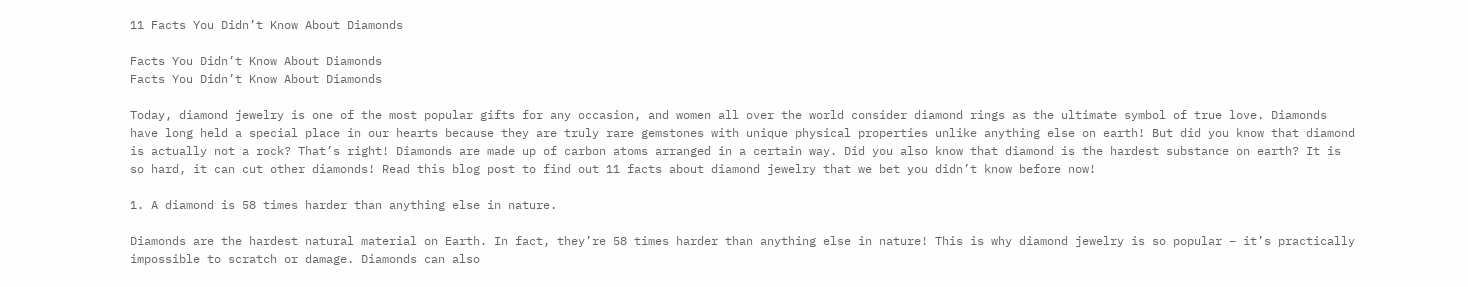11 Facts You Didn’t Know About Diamonds

Facts You Didn’t Know About Diamonds
Facts You Didn’t Know About Diamonds

Today, diamond jewelry is one of the most popular gifts for any occasion, and women all over the world consider diamond rings as the ultimate symbol of true love. Diamonds have long held a special place in our hearts because they are truly rare gemstones with unique physical properties unlike anything else on earth! But did you know that diamond is actually not a rock? That’s right! Diamonds are made up of carbon atoms arranged in a certain way. Did you also know that diamond is the hardest substance on earth? It is so hard, it can cut other diamonds! Read this blog post to find out 11 facts about diamond jewelry that we bet you didn’t know before now!

1. A diamond is 58 times harder than anything else in nature.

Diamonds are the hardest natural material on Earth. In fact, they’re 58 times harder than anything else in nature! This is why diamond jewelry is so popular – it’s practically impossible to scratch or damage. Diamonds can also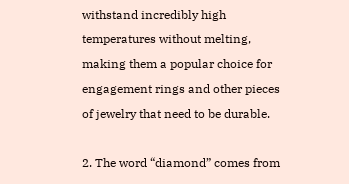withstand incredibly high temperatures without melting, making them a popular choice for engagement rings and other pieces of jewelry that need to be durable.

2. The word “diamond” comes from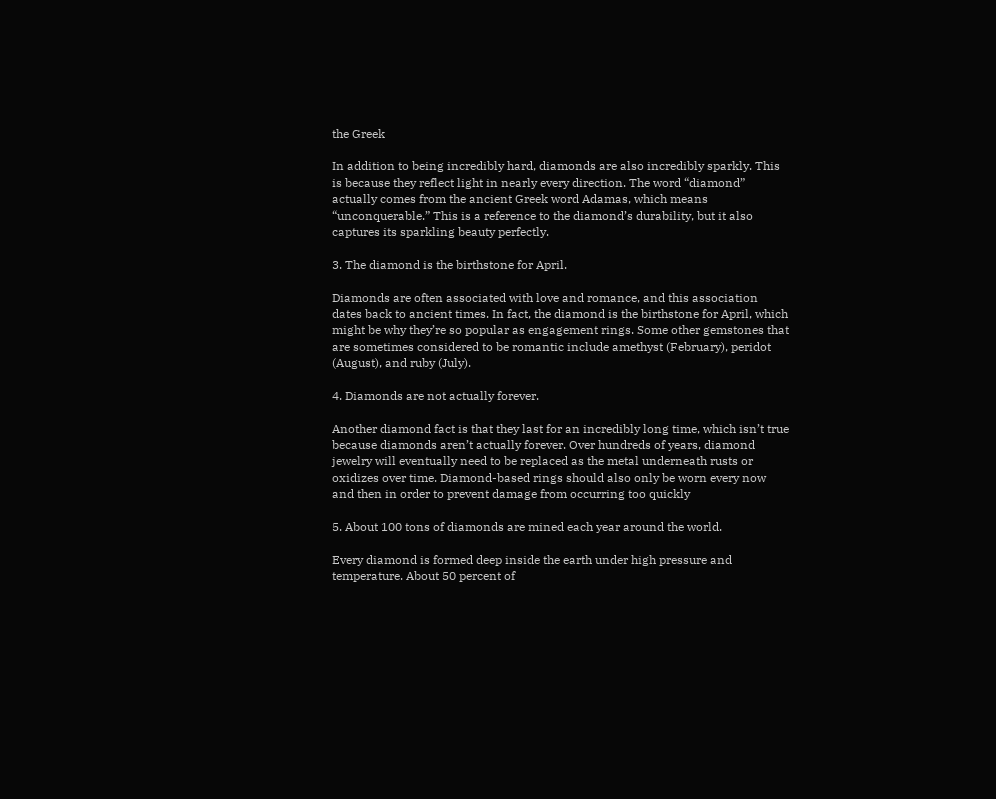the Greek

In addition to being incredibly hard, diamonds are also incredibly sparkly. This is because they reflect light in nearly every direction. The word “diamond” actually comes from the ancient Greek word Adamas, which means “unconquerable.” This is a reference to the diamond’s durability, but it also captures its sparkling beauty perfectly.

3. The diamond is the birthstone for April.

Diamonds are often associated with love and romance, and this association dates back to ancient times. In fact, the diamond is the birthstone for April, which might be why they’re so popular as engagement rings. Some other gemstones that are sometimes considered to be romantic include amethyst (February), peridot (August), and ruby (July).

4. Diamonds are not actually forever.

Another diamond fact is that they last for an incredibly long time, which isn’t true because diamonds aren’t actually forever. Over hundreds of years, diamond jewelry will eventually need to be replaced as the metal underneath rusts or oxidizes over time. Diamond-based rings should also only be worn every now and then in order to prevent damage from occurring too quickly

5. About 100 tons of diamonds are mined each year around the world.

Every diamond is formed deep inside the earth under high pressure and temperature. About 50 percent of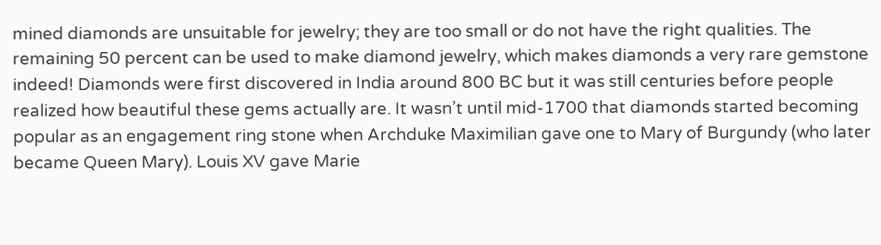mined diamonds are unsuitable for jewelry; they are too small or do not have the right qualities. The remaining 50 percent can be used to make diamond jewelry, which makes diamonds a very rare gemstone indeed! Diamonds were first discovered in India around 800 BC but it was still centuries before people realized how beautiful these gems actually are. It wasn’t until mid-1700 that diamonds started becoming popular as an engagement ring stone when Archduke Maximilian gave one to Mary of Burgundy (who later became Queen Mary). Louis XV gave Marie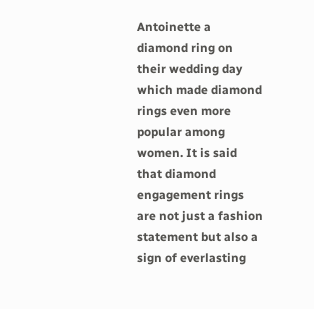Antoinette a diamond ring on their wedding day which made diamond rings even more popular among women. It is said that diamond engagement rings are not just a fashion statement but also a sign of everlasting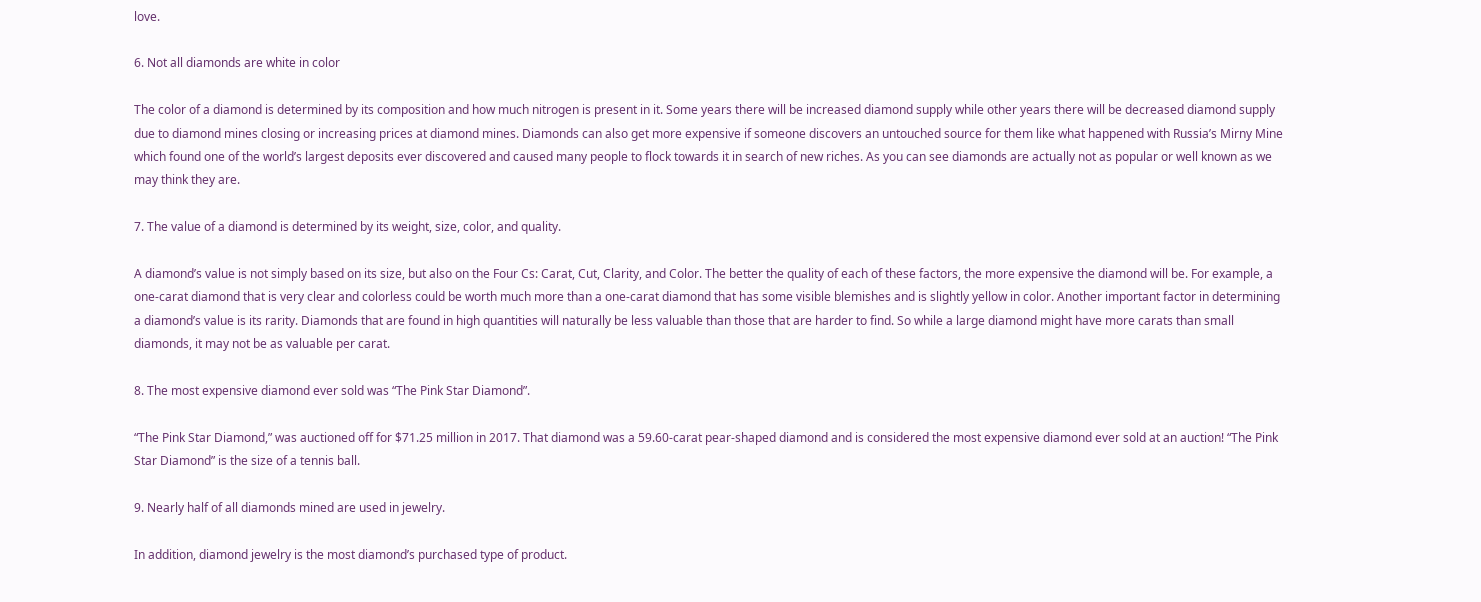love.

6. Not all diamonds are white in color

The color of a diamond is determined by its composition and how much nitrogen is present in it. Some years there will be increased diamond supply while other years there will be decreased diamond supply due to diamond mines closing or increasing prices at diamond mines. Diamonds can also get more expensive if someone discovers an untouched source for them like what happened with Russia’s Mirny Mine which found one of the world’s largest deposits ever discovered and caused many people to flock towards it in search of new riches. As you can see diamonds are actually not as popular or well known as we may think they are.

7. The value of a diamond is determined by its weight, size, color, and quality.

A diamond’s value is not simply based on its size, but also on the Four Cs: Carat, Cut, Clarity, and Color. The better the quality of each of these factors, the more expensive the diamond will be. For example, a one-carat diamond that is very clear and colorless could be worth much more than a one-carat diamond that has some visible blemishes and is slightly yellow in color. Another important factor in determining a diamond’s value is its rarity. Diamonds that are found in high quantities will naturally be less valuable than those that are harder to find. So while a large diamond might have more carats than small diamonds, it may not be as valuable per carat.

8. The most expensive diamond ever sold was “The Pink Star Diamond”.

“The Pink Star Diamond,” was auctioned off for $71.25 million in 2017. That diamond was a 59.60-carat pear-shaped diamond and is considered the most expensive diamond ever sold at an auction! “The Pink Star Diamond” is the size of a tennis ball.

9. Nearly half of all diamonds mined are used in jewelry.

In addition, diamond jewelry is the most diamond’s purchased type of product.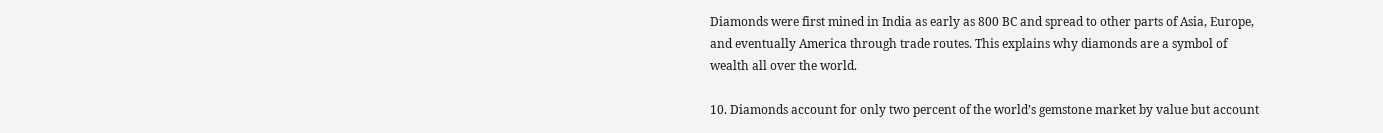Diamonds were first mined in India as early as 800 BC and spread to other parts of Asia, Europe, and eventually America through trade routes. This explains why diamonds are a symbol of wealth all over the world.

10. Diamonds account for only two percent of the world’s gemstone market by value but account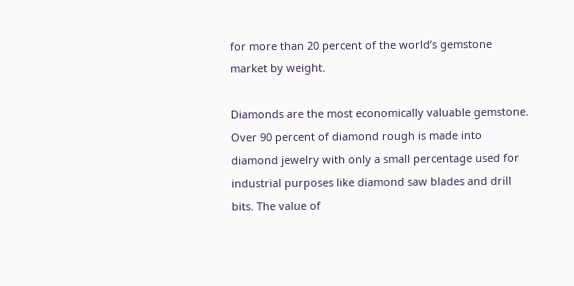for more than 20 percent of the world’s gemstone market by weight.

Diamonds are the most economically valuable gemstone. Over 90 percent of diamond rough is made into diamond jewelry with only a small percentage used for industrial purposes like diamond saw blades and drill bits. The value of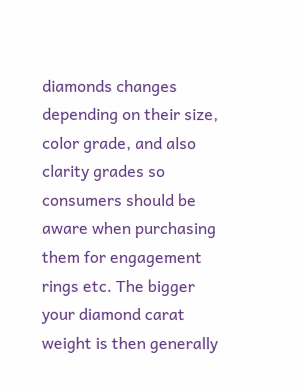diamonds changes depending on their size, color grade, and also clarity grades so consumers should be aware when purchasing them for engagement rings etc. The bigger your diamond carat weight is then generally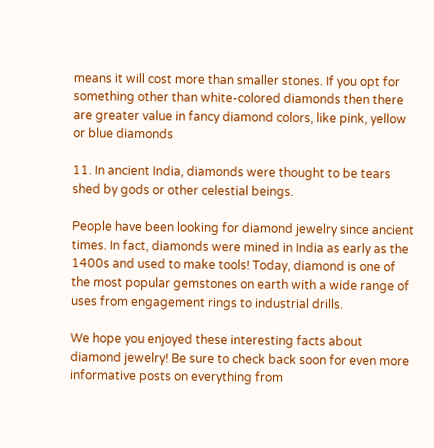means it will cost more than smaller stones. If you opt for something other than white-colored diamonds then there are greater value in fancy diamond colors, like pink, yellow or blue diamonds

11. In ancient India, diamonds were thought to be tears shed by gods or other celestial beings.

People have been looking for diamond jewelry since ancient times. In fact, diamonds were mined in India as early as the 1400s and used to make tools! Today, diamond is one of the most popular gemstones on earth with a wide range of uses from engagement rings to industrial drills.

We hope you enjoyed these interesting facts about diamond jewelry! Be sure to check back soon for even more informative posts on everything from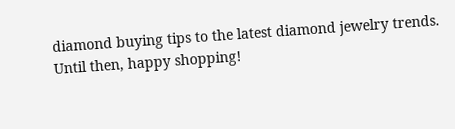diamond buying tips to the latest diamond jewelry trends. Until then, happy shopping!